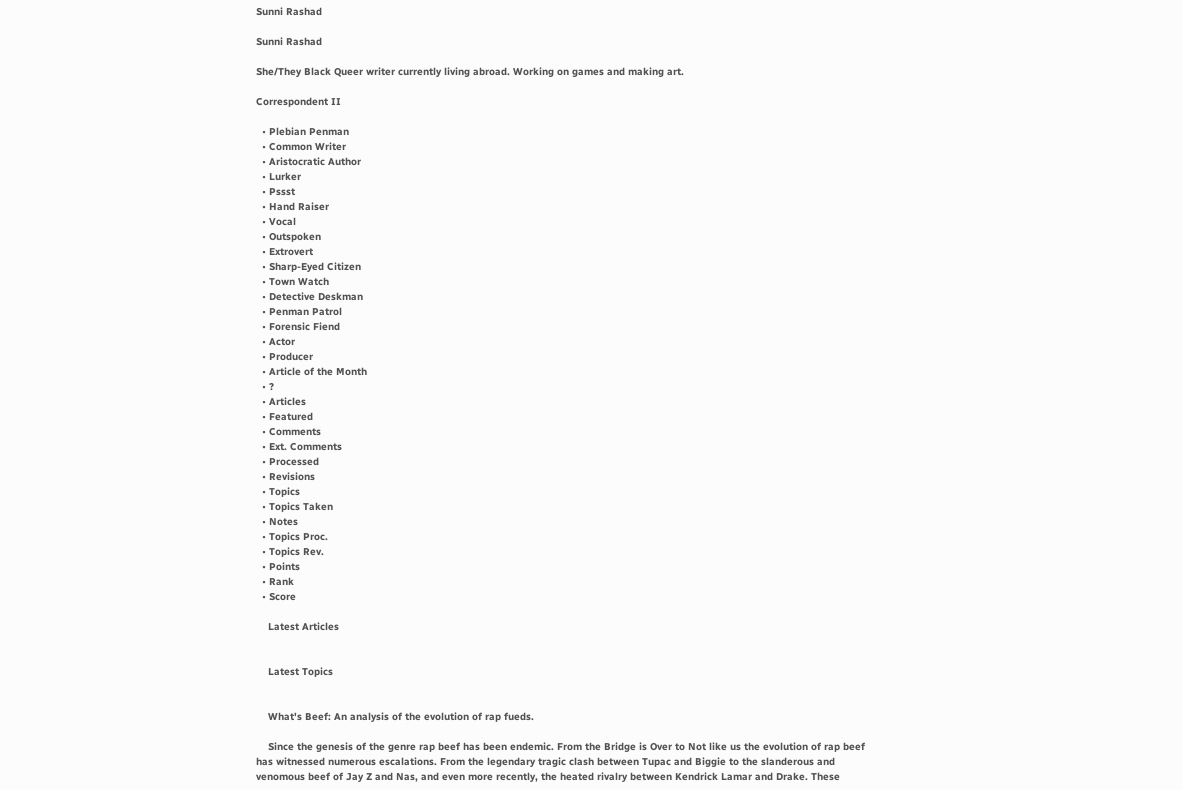Sunni Rashad

Sunni Rashad

She/They Black Queer writer currently living abroad. Working on games and making art.

Correspondent II

  • Plebian Penman
  • Common Writer
  • Aristocratic Author
  • Lurker
  • Pssst
  • Hand Raiser
  • Vocal
  • Outspoken
  • Extrovert
  • Sharp-Eyed Citizen
  • Town Watch
  • Detective Deskman
  • Penman Patrol
  • Forensic Fiend
  • Actor
  • Producer
  • Article of the Month
  • ?
  • Articles
  • Featured
  • Comments
  • Ext. Comments
  • Processed
  • Revisions
  • Topics
  • Topics Taken
  • Notes
  • Topics Proc.
  • Topics Rev.
  • Points
  • Rank
  • Score

    Latest Articles


    Latest Topics


    What's Beef: An analysis of the evolution of rap fueds.

    Since the genesis of the genre rap beef has been endemic. From the Bridge is Over to Not like us the evolution of rap beef has witnessed numerous escalations. From the legendary tragic clash between Tupac and Biggie to the slanderous and venomous beef of Jay Z and Nas, and even more recently, the heated rivalry between Kendrick Lamar and Drake. These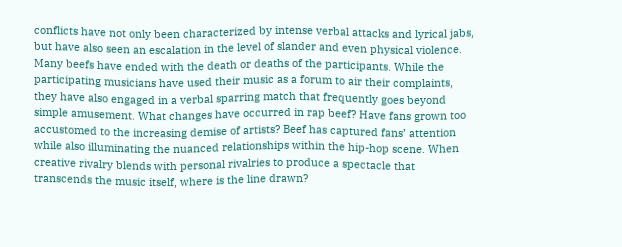conflicts have not only been characterized by intense verbal attacks and lyrical jabs, but have also seen an escalation in the level of slander and even physical violence. Many beefs have ended with the death or deaths of the participants. While the participating musicians have used their music as a forum to air their complaints, they have also engaged in a verbal sparring match that frequently goes beyond simple amusement. What changes have occurred in rap beef? Have fans grown too accustomed to the increasing demise of artists? Beef has captured fans’ attention while also illuminating the nuanced relationships within the hip-hop scene. When creative rivalry blends with personal rivalries to produce a spectacle that transcends the music itself, where is the line drawn?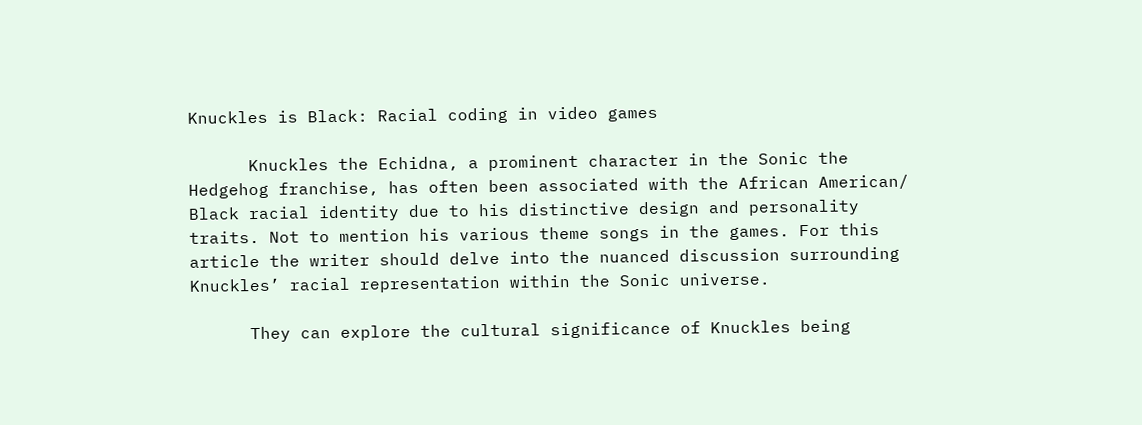Knuckles is Black: Racial coding in video games

      Knuckles the Echidna, a prominent character in the Sonic the Hedgehog franchise, has often been associated with the African American/ Black racial identity due to his distinctive design and personality traits. Not to mention his various theme songs in the games. For this article the writer should delve into the nuanced discussion surrounding Knuckles’ racial representation within the Sonic universe.

      They can explore the cultural significance of Knuckles being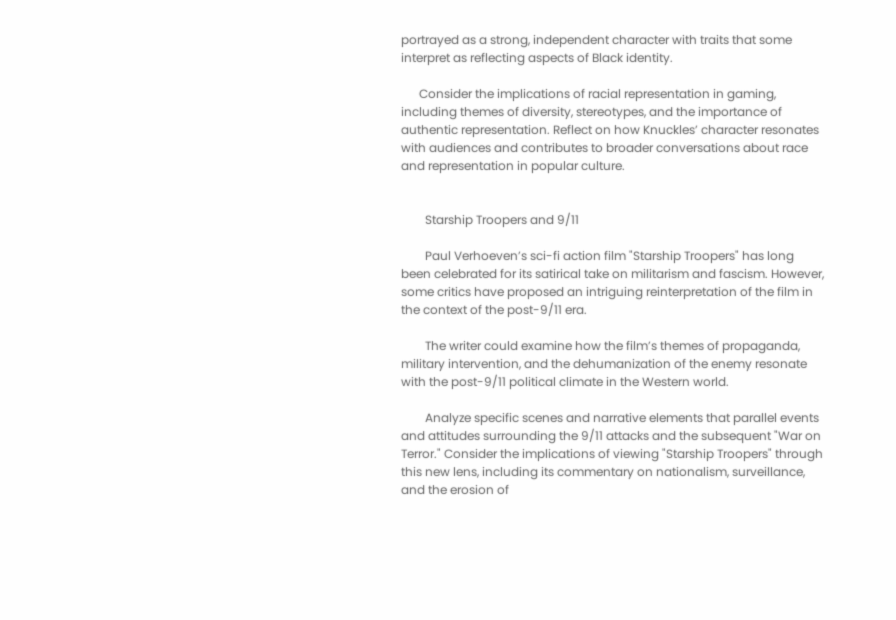portrayed as a strong, independent character with traits that some interpret as reflecting aspects of Black identity.

      Consider the implications of racial representation in gaming, including themes of diversity, stereotypes, and the importance of authentic representation. Reflect on how Knuckles’ character resonates with audiences and contributes to broader conversations about race and representation in popular culture.


        Starship Troopers and 9/11

        Paul Verhoeven’s sci-fi action film "Starship Troopers" has long been celebrated for its satirical take on militarism and fascism. However, some critics have proposed an intriguing reinterpretation of the film in the context of the post-9/11 era.

        The writer could examine how the film’s themes of propaganda, military intervention, and the dehumanization of the enemy resonate with the post-9/11 political climate in the Western world.

        Analyze specific scenes and narrative elements that parallel events and attitudes surrounding the 9/11 attacks and the subsequent "War on Terror." Consider the implications of viewing "Starship Troopers" through this new lens, including its commentary on nationalism, surveillance, and the erosion of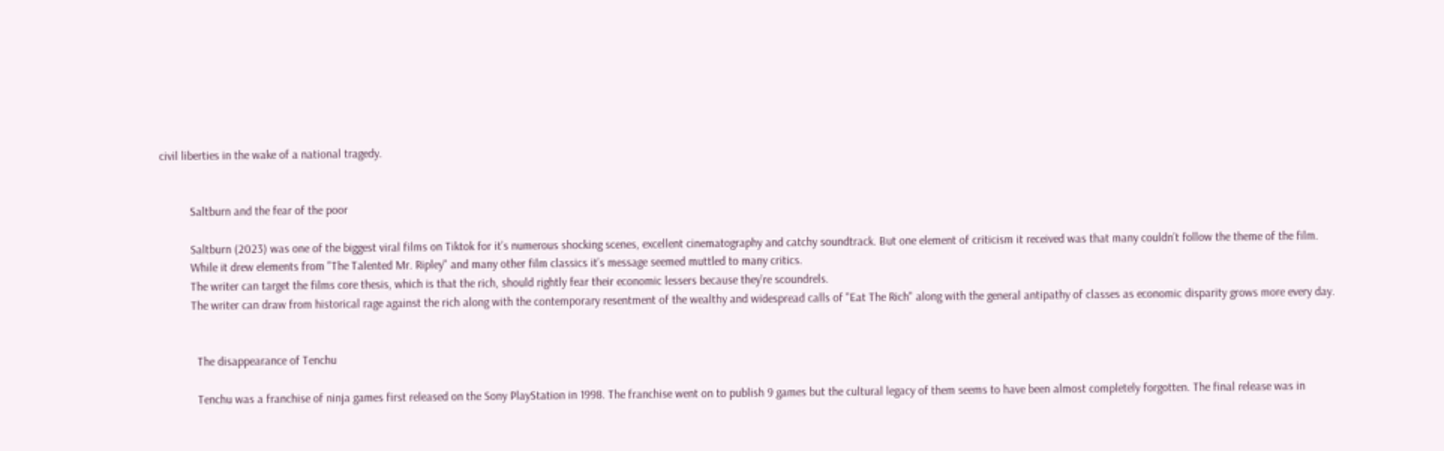civil liberties in the wake of a national tragedy.


          Saltburn and the fear of the poor

          Saltburn (2023) was one of the biggest viral films on Tiktok for it’s numerous shocking scenes, excellent cinematography and catchy soundtrack. But one element of criticism it received was that many couldn’t follow the theme of the film.
          While it drew elements from "The Talented Mr. Ripley" and many other film classics it’s message seemed muttled to many critics.
          The writer can target the films core thesis, which is that the rich, should rightly fear their economic lessers because they’re scoundrels.
          The writer can draw from historical rage against the rich along with the contemporary resentment of the wealthy and widespread calls of "Eat The Rich" along with the general antipathy of classes as economic disparity grows more every day.


            The disappearance of Tenchu

            Tenchu was a franchise of ninja games first released on the Sony PlayStation in 1998. The franchise went on to publish 9 games but the cultural legacy of them seems to have been almost completely forgotten. The final release was in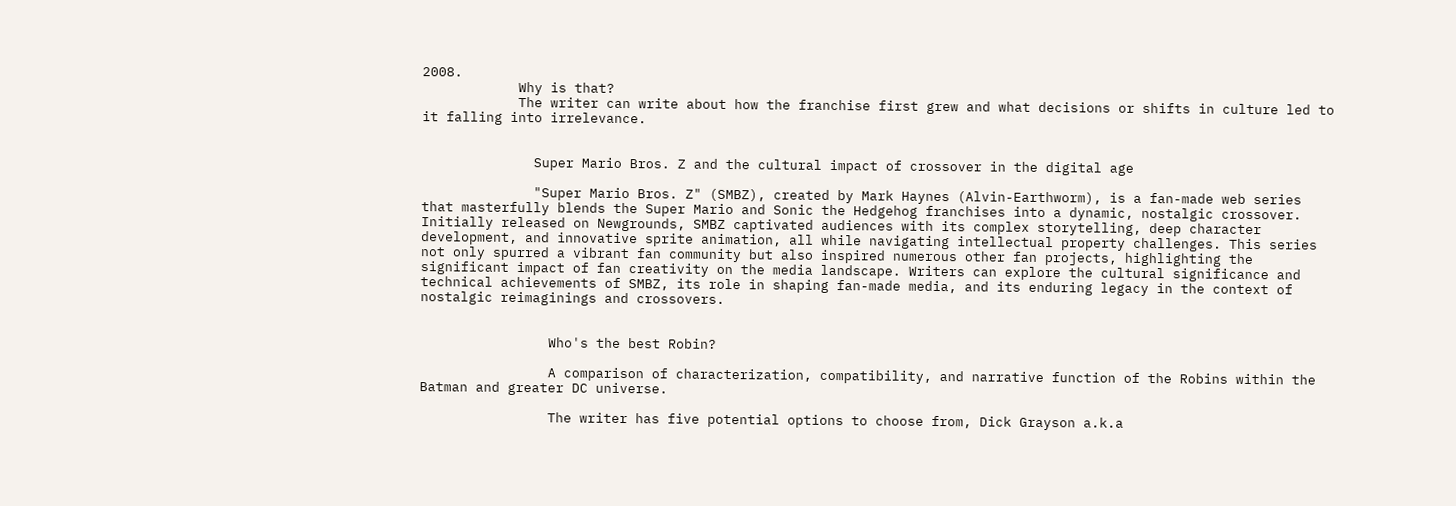2008.
            Why is that?
            The writer can write about how the franchise first grew and what decisions or shifts in culture led to it falling into irrelevance.


              Super Mario Bros. Z and the cultural impact of crossover in the digital age

              "Super Mario Bros. Z" (SMBZ), created by Mark Haynes (Alvin-Earthworm), is a fan-made web series that masterfully blends the Super Mario and Sonic the Hedgehog franchises into a dynamic, nostalgic crossover. Initially released on Newgrounds, SMBZ captivated audiences with its complex storytelling, deep character development, and innovative sprite animation, all while navigating intellectual property challenges. This series not only spurred a vibrant fan community but also inspired numerous other fan projects, highlighting the significant impact of fan creativity on the media landscape. Writers can explore the cultural significance and technical achievements of SMBZ, its role in shaping fan-made media, and its enduring legacy in the context of nostalgic reimaginings and crossovers.


                Who's the best Robin?

                A comparison of characterization, compatibility, and narrative function of the Robins within the Batman and greater DC universe.

                The writer has five potential options to choose from, Dick Grayson a.k.a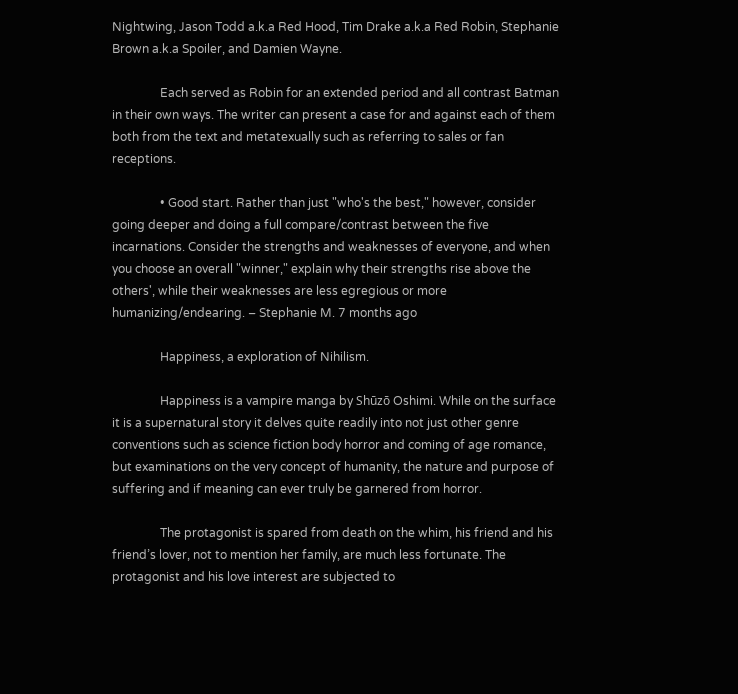Nightwing, Jason Todd a.k.a Red Hood, Tim Drake a.k.a Red Robin, Stephanie Brown a.k.a Spoiler, and Damien Wayne.

                Each served as Robin for an extended period and all contrast Batman in their own ways. The writer can present a case for and against each of them both from the text and metatexually such as referring to sales or fan receptions.

                • Good start. Rather than just "who's the best," however, consider going deeper and doing a full compare/contrast between the five incarnations. Consider the strengths and weaknesses of everyone, and when you choose an overall "winner," explain why their strengths rise above the others', while their weaknesses are less egregious or more humanizing/endearing. – Stephanie M. 7 months ago

                Happiness, a exploration of Nihilism.

                Happiness is a vampire manga by Shūzō Oshimi. While on the surface it is a supernatural story it delves quite readily into not just other genre conventions such as science fiction body horror and coming of age romance, but examinations on the very concept of humanity, the nature and purpose of suffering and if meaning can ever truly be garnered from horror.

                The protagonist is spared from death on the whim, his friend and his friend’s lover, not to mention her family, are much less fortunate. The protagonist and his love interest are subjected to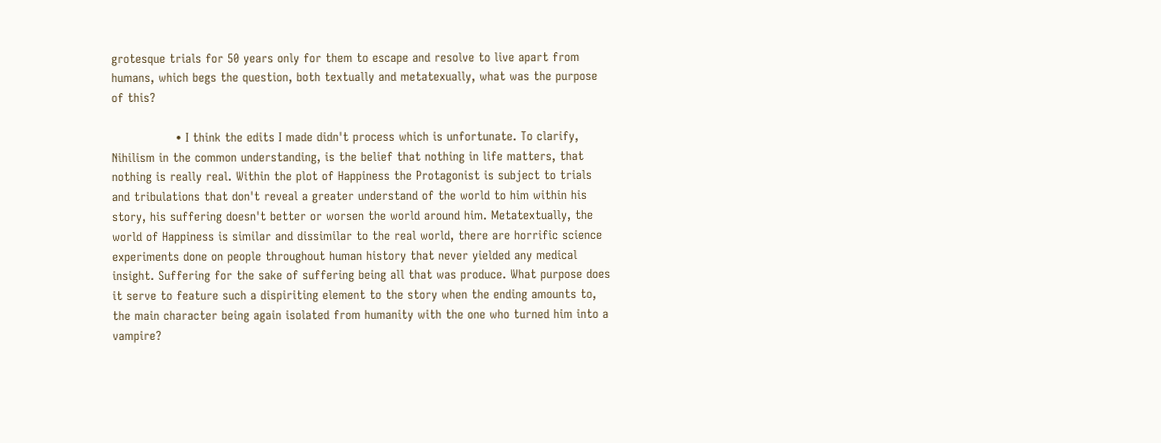grotesque trials for 50 years only for them to escape and resolve to live apart from humans, which begs the question, both textually and metatexually, what was the purpose of this?

                • I think the edits I made didn't process which is unfortunate. To clarify, Nihilism in the common understanding, is the belief that nothing in life matters, that nothing is really real. Within the plot of Happiness the Protagonist is subject to trials and tribulations that don't reveal a greater understand of the world to him within his story, his suffering doesn't better or worsen the world around him. Metatextually, the world of Happiness is similar and dissimilar to the real world, there are horrific science experiments done on people throughout human history that never yielded any medical insight. Suffering for the sake of suffering being all that was produce. What purpose does it serve to feature such a dispiriting element to the story when the ending amounts to, the main character being again isolated from humanity with the one who turned him into a vampire?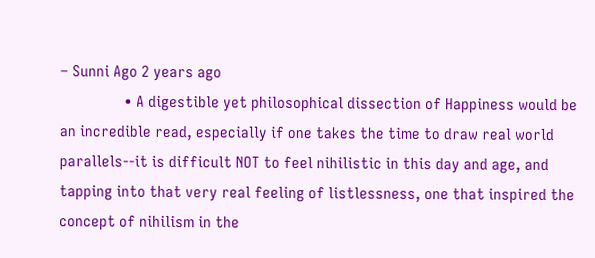– Sunni Ago 2 years ago
                • A digestible yet philosophical dissection of Happiness would be an incredible read, especially if one takes the time to draw real world parallels--it is difficult NOT to feel nihilistic in this day and age, and tapping into that very real feeling of listlessness, one that inspired the concept of nihilism in the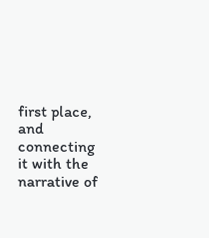first place, and connecting it with the narrative of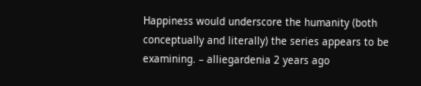Happiness would underscore the humanity (both conceptually and literally) the series appears to be examining. – alliegardenia 2 years ago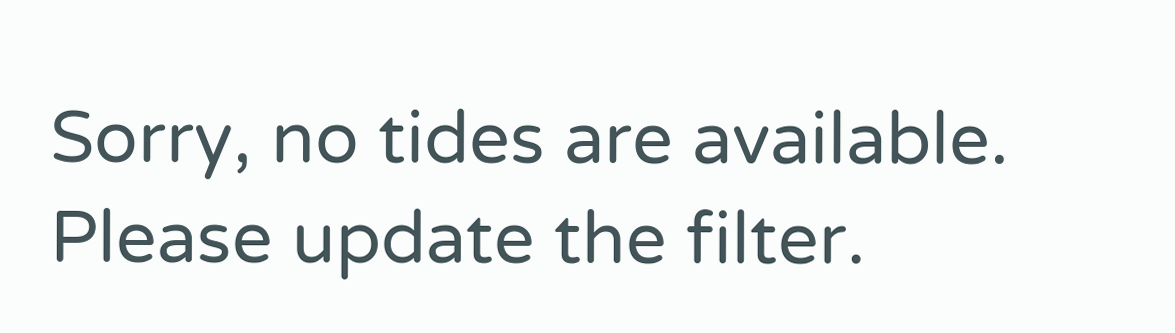Sorry, no tides are available. Please update the filter.